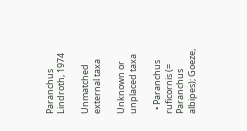Paranchus Lindroth, 1974

Unmatched external taxa

Unknown or unplaced taxa

  • Paranchus ruficornis (= Paranchus albipes); Goeze,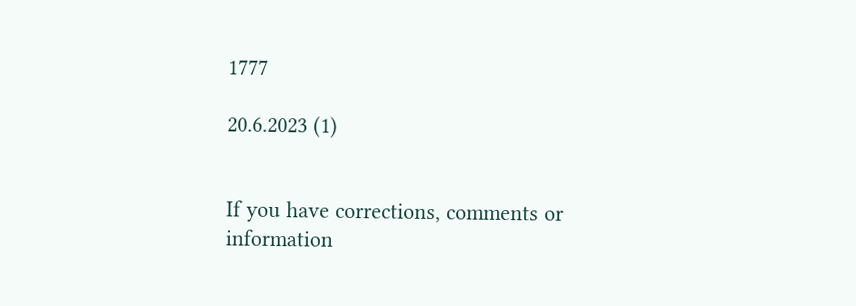1777

20.6.2023 (1)


If you have corrections, comments or information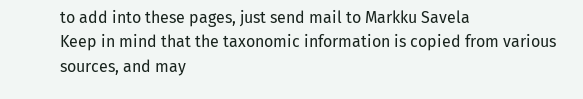to add into these pages, just send mail to Markku Savela
Keep in mind that the taxonomic information is copied from various sources, and may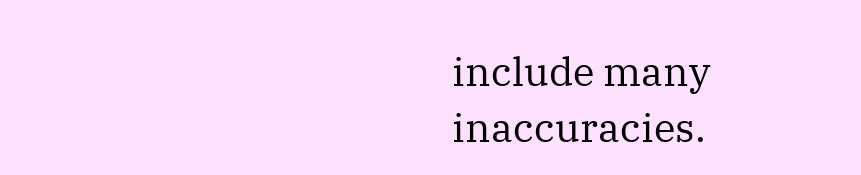include many inaccuracies.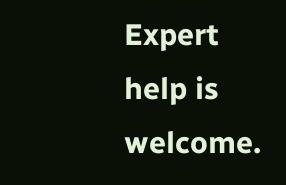Expert help is welcome.